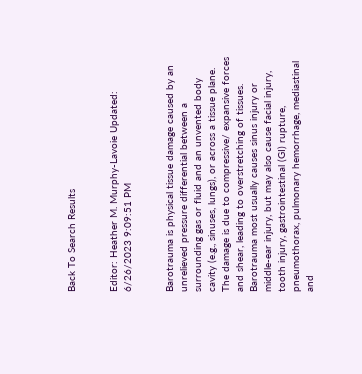Back To Search Results


Editor: Heather M. Murphy-Lavoie Updated: 6/26/2023 9:09:51 PM


Barotrauma is physical tissue damage caused by an unrelieved pressure differential between a surrounding gas or fluid and an unvented body cavity (e.g., sinuses, lungs), or across a tissue plane. The damage is due to compressive/ expansive forces and shear, leading to overstretching of tissues. Barotrauma most usually causes sinus injury or middle-ear injury, but may also cause facial injury, tooth injury, gastrointestinal (GI) rupture, pneumothorax, pulmonary hemorrhage, mediastinal and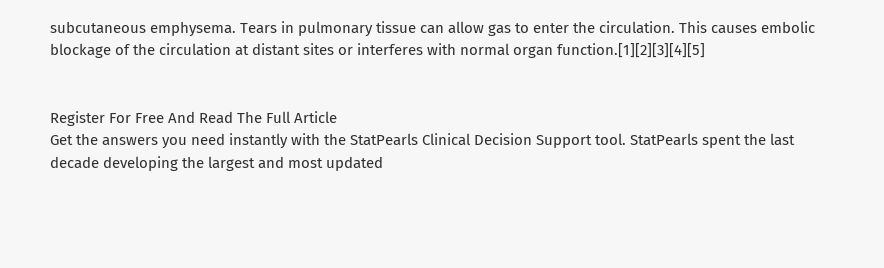subcutaneous emphysema. Tears in pulmonary tissue can allow gas to enter the circulation. This causes embolic blockage of the circulation at distant sites or interferes with normal organ function.[1][2][3][4][5]


Register For Free And Read The Full Article
Get the answers you need instantly with the StatPearls Clinical Decision Support tool. StatPearls spent the last decade developing the largest and most updated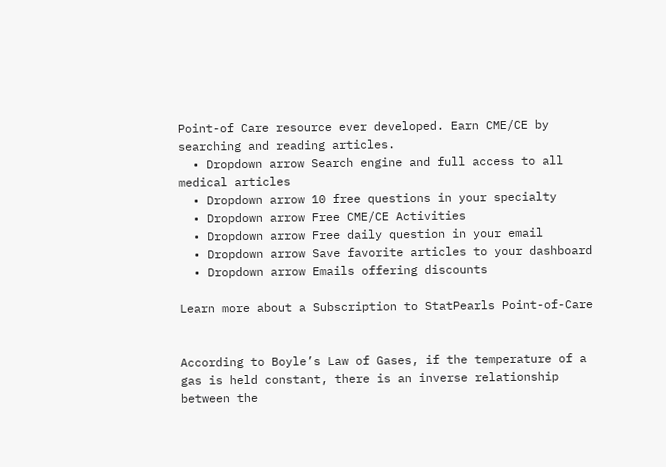Point-of Care resource ever developed. Earn CME/CE by searching and reading articles.
  • Dropdown arrow Search engine and full access to all medical articles
  • Dropdown arrow 10 free questions in your specialty
  • Dropdown arrow Free CME/CE Activities
  • Dropdown arrow Free daily question in your email
  • Dropdown arrow Save favorite articles to your dashboard
  • Dropdown arrow Emails offering discounts

Learn more about a Subscription to StatPearls Point-of-Care


According to Boyle’s Law of Gases, if the temperature of a gas is held constant, there is an inverse relationship between the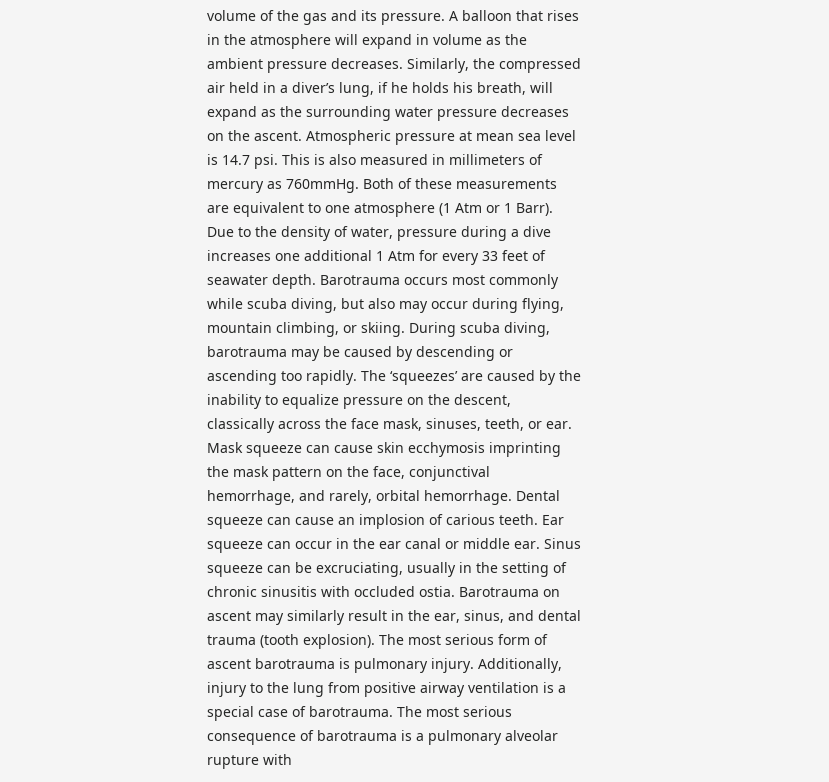volume of the gas and its pressure. A balloon that rises in the atmosphere will expand in volume as the ambient pressure decreases. Similarly, the compressed air held in a diver’s lung, if he holds his breath, will expand as the surrounding water pressure decreases on the ascent. Atmospheric pressure at mean sea level is 14.7 psi. This is also measured in millimeters of mercury as 760mmHg. Both of these measurements are equivalent to one atmosphere (1 Atm or 1 Barr). Due to the density of water, pressure during a dive increases one additional 1 Atm for every 33 feet of seawater depth. Barotrauma occurs most commonly while scuba diving, but also may occur during flying, mountain climbing, or skiing. During scuba diving, barotrauma may be caused by descending or ascending too rapidly. The ‘squeezes’ are caused by the inability to equalize pressure on the descent, classically across the face mask, sinuses, teeth, or ear. Mask squeeze can cause skin ecchymosis imprinting the mask pattern on the face, conjunctival hemorrhage, and rarely, orbital hemorrhage. Dental squeeze can cause an implosion of carious teeth. Ear squeeze can occur in the ear canal or middle ear. Sinus squeeze can be excruciating, usually in the setting of chronic sinusitis with occluded ostia. Barotrauma on ascent may similarly result in the ear, sinus, and dental trauma (tooth explosion). The most serious form of ascent barotrauma is pulmonary injury. Additionally, injury to the lung from positive airway ventilation is a special case of barotrauma. The most serious consequence of barotrauma is a pulmonary alveolar rupture with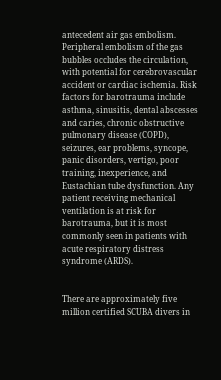antecedent air gas embolism. Peripheral embolism of the gas bubbles occludes the circulation, with potential for cerebrovascular accident or cardiac ischemia. Risk factors for barotrauma include asthma, sinusitis, dental abscesses and caries, chronic obstructive pulmonary disease (COPD), seizures, ear problems, syncope, panic disorders, vertigo, poor training, inexperience, and Eustachian tube dysfunction. Any patient receiving mechanical ventilation is at risk for barotrauma, but it is most commonly seen in patients with acute respiratory distress syndrome (ARDS).


There are approximately five million certified SCUBA divers in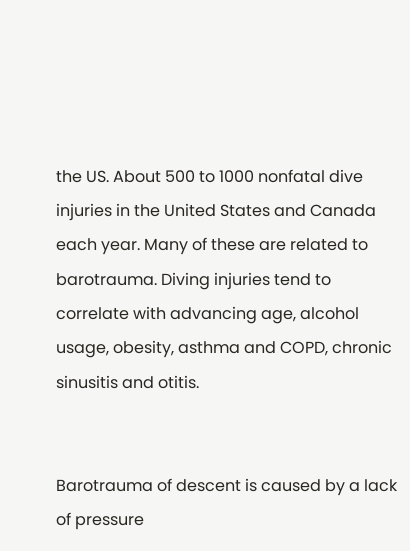the US. About 500 to 1000 nonfatal dive injuries in the United States and Canada each year. Many of these are related to barotrauma. Diving injuries tend to correlate with advancing age, alcohol usage, obesity, asthma and COPD, chronic sinusitis and otitis.


Barotrauma of descent is caused by a lack of pressure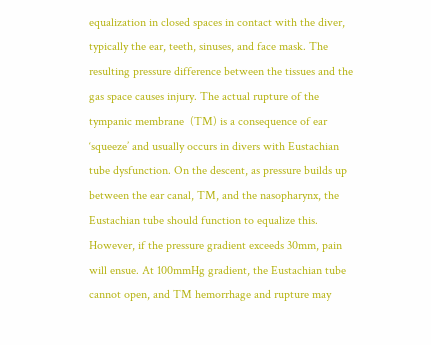equalization in closed spaces in contact with the diver, typically the ear, teeth, sinuses, and face mask. The resulting pressure difference between the tissues and the gas space causes injury. The actual rupture of the tympanic membrane  (TM) is a consequence of ear ‘squeeze’ and usually occurs in divers with Eustachian tube dysfunction. On the descent, as pressure builds up between the ear canal, TM, and the nasopharynx, the Eustachian tube should function to equalize this. However, if the pressure gradient exceeds 30mm, pain will ensue. At 100mmHg gradient, the Eustachian tube cannot open, and TM hemorrhage and rupture may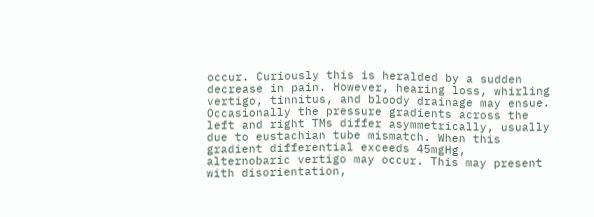occur. Curiously this is heralded by a sudden decrease in pain. However, hearing loss, whirling vertigo, tinnitus, and bloody drainage may ensue. Occasionally the pressure gradients across the left and right TMs differ asymmetrically, usually due to eustachian tube mismatch. When this gradient differential exceeds 45mgHg, alternobaric vertigo may occur. This may present with disorientation,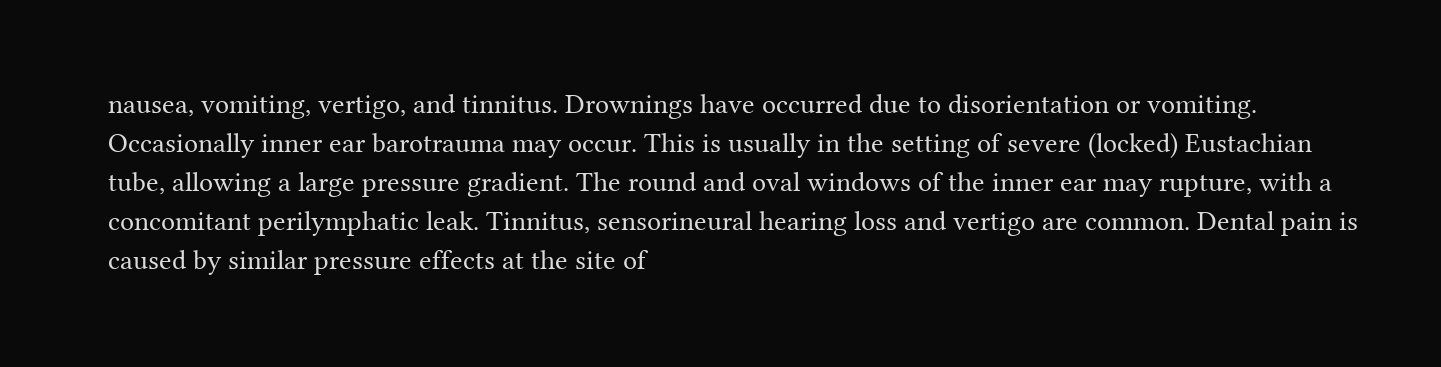nausea, vomiting, vertigo, and tinnitus. Drownings have occurred due to disorientation or vomiting. Occasionally inner ear barotrauma may occur. This is usually in the setting of severe (locked) Eustachian tube, allowing a large pressure gradient. The round and oval windows of the inner ear may rupture, with a concomitant perilymphatic leak. Tinnitus, sensorineural hearing loss and vertigo are common. Dental pain is caused by similar pressure effects at the site of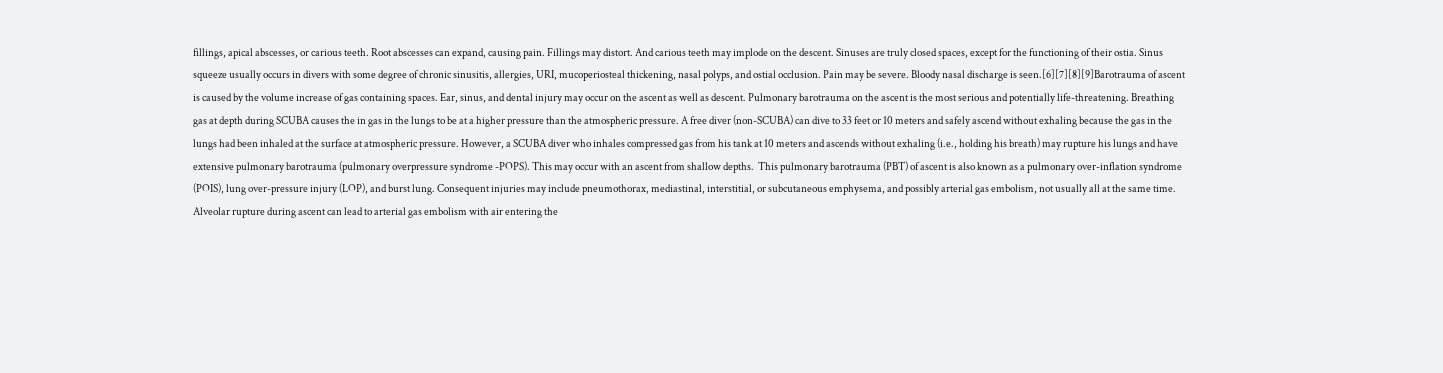fillings, apical abscesses, or carious teeth. Root abscesses can expand, causing pain. Fillings may distort. And carious teeth may implode on the descent. Sinuses are truly closed spaces, except for the functioning of their ostia. Sinus squeeze usually occurs in divers with some degree of chronic sinusitis, allergies, URI, mucoperiosteal thickening, nasal polyps, and ostial occlusion. Pain may be severe. Bloody nasal discharge is seen.[6][7][8][9]Barotrauma of ascent is caused by the volume increase of gas containing spaces. Ear, sinus, and dental injury may occur on the ascent as well as descent. Pulmonary barotrauma on the ascent is the most serious and potentially life-threatening. Breathing gas at depth during SCUBA causes the in gas in the lungs to be at a higher pressure than the atmospheric pressure. A free diver (non-SCUBA) can dive to 33 feet or 10 meters and safely ascend without exhaling because the gas in the lungs had been inhaled at the surface at atmospheric pressure. However, a SCUBA diver who inhales compressed gas from his tank at 10 meters and ascends without exhaling (i.e., holding his breath) may rupture his lungs and have extensive pulmonary barotrauma (pulmonary overpressure syndrome -POPS). This may occur with an ascent from shallow depths.  This pulmonary barotrauma (PBT) of ascent is also known as a pulmonary over-inflation syndrome (POIS), lung over-pressure injury (LOP), and burst lung. Consequent injuries may include pneumothorax, mediastinal, interstitial, or subcutaneous emphysema, and possibly arterial gas embolism, not usually all at the same time. Alveolar rupture during ascent can lead to arterial gas embolism with air entering the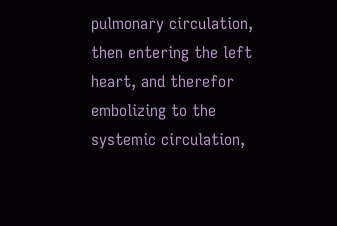pulmonary circulation, then entering the left heart, and therefor embolizing to the systemic circulation,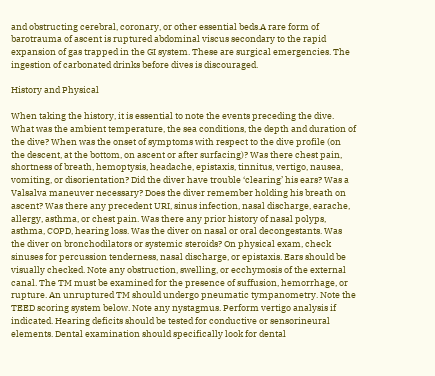and obstructing cerebral, coronary, or other essential beds.A rare form of barotrauma of ascent is ruptured abdominal viscus secondary to the rapid expansion of gas trapped in the GI system. These are surgical emergencies. The ingestion of carbonated drinks before dives is discouraged.

History and Physical

When taking the history, it is essential to note the events preceding the dive. What was the ambient temperature, the sea conditions, the depth and duration of the dive? When was the onset of symptoms with respect to the dive profile (on the descent, at the bottom, on ascent or after surfacing)? Was there chest pain, shortness of breath, hemoptysis, headache, epistaxis, tinnitus, vertigo, nausea, vomiting, or disorientation? Did the diver have trouble ‘clearing’ his ears? Was a Valsalva maneuver necessary? Does the diver remember holding his breath on ascent? Was there any precedent URI, sinus infection, nasal discharge, earache, allergy, asthma, or chest pain. Was there any prior history of nasal polyps, asthma, COPD, hearing loss. Was the diver on nasal or oral decongestants. Was the diver on bronchodilators or systemic steroids? On physical exam, check sinuses for percussion tenderness, nasal discharge, or epistaxis. Ears should be visually checked. Note any obstruction, swelling, or ecchymosis of the external canal. The TM must be examined for the presence of suffusion, hemorrhage, or rupture. An unruptured TM should undergo pneumatic tympanometry. Note the TEED scoring system below. Note any nystagmus. Perform vertigo analysis if indicated. Hearing deficits should be tested for conductive or sensorineural elements. Dental examination should specifically look for dental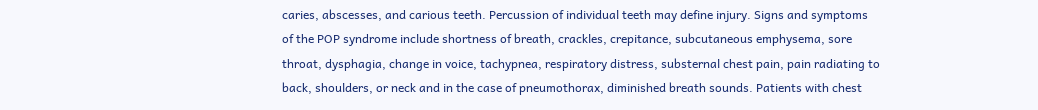caries, abscesses, and carious teeth. Percussion of individual teeth may define injury. Signs and symptoms of the POP syndrome include shortness of breath, crackles, crepitance, subcutaneous emphysema, sore throat, dysphagia, change in voice, tachypnea, respiratory distress, substernal chest pain, pain radiating to back, shoulders, or neck and in the case of pneumothorax, diminished breath sounds. Patients with chest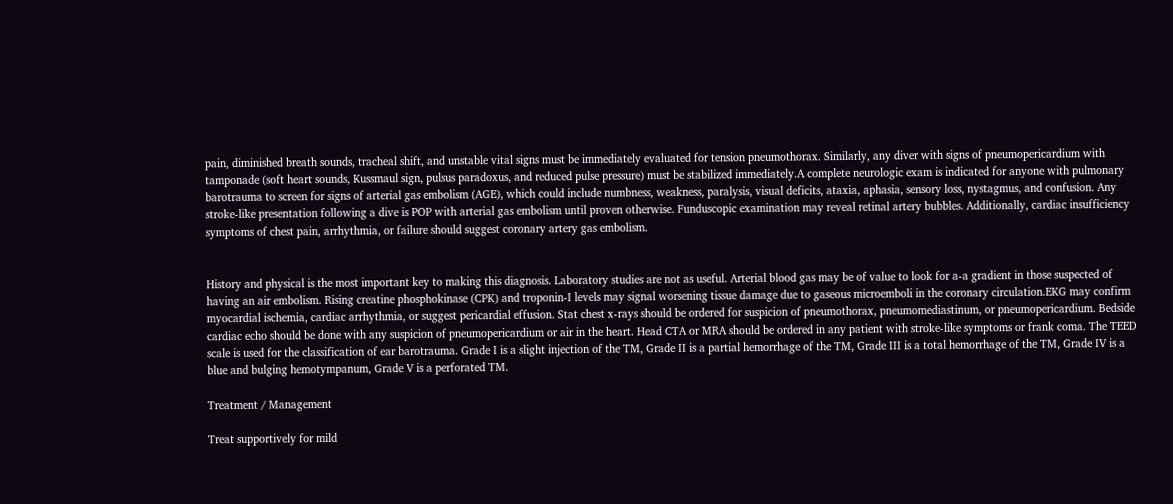pain, diminished breath sounds, tracheal shift, and unstable vital signs must be immediately evaluated for tension pneumothorax. Similarly, any diver with signs of pneumopericardium with tamponade (soft heart sounds, Kussmaul sign, pulsus paradoxus, and reduced pulse pressure) must be stabilized immediately.A complete neurologic exam is indicated for anyone with pulmonary barotrauma to screen for signs of arterial gas embolism (AGE), which could include numbness, weakness, paralysis, visual deficits, ataxia, aphasia, sensory loss, nystagmus, and confusion. Any stroke-like presentation following a dive is POP with arterial gas embolism until proven otherwise. Funduscopic examination may reveal retinal artery bubbles. Additionally, cardiac insufficiency symptoms of chest pain, arrhythmia, or failure should suggest coronary artery gas embolism.


History and physical is the most important key to making this diagnosis. Laboratory studies are not as useful. Arterial blood gas may be of value to look for a-a gradient in those suspected of having an air embolism. Rising creatine phosphokinase (CPK) and troponin-I levels may signal worsening tissue damage due to gaseous microemboli in the coronary circulation.EKG may confirm myocardial ischemia, cardiac arrhythmia, or suggest pericardial effusion. Stat chest x-rays should be ordered for suspicion of pneumothorax, pneumomediastinum, or pneumopericardium. Bedside cardiac echo should be done with any suspicion of pneumopericardium or air in the heart. Head CTA or MRA should be ordered in any patient with stroke-like symptoms or frank coma. The TEED scale is used for the classification of ear barotrauma. Grade I is a slight injection of the TM, Grade II is a partial hemorrhage of the TM, Grade III is a total hemorrhage of the TM, Grade IV is a blue and bulging hemotympanum, Grade V is a perforated TM.

Treatment / Management

Treat supportively for mild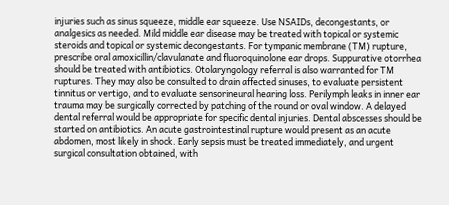injuries such as sinus squeeze, middle ear squeeze. Use NSAIDs, decongestants, or analgesics as needed. Mild middle ear disease may be treated with topical or systemic steroids and topical or systemic decongestants. For tympanic membrane (TM) rupture, prescribe oral amoxicillin/clavulanate and fluoroquinolone ear drops. Suppurative otorrhea should be treated with antibiotics. Otolaryngology referral is also warranted for TM ruptures. They may also be consulted to drain affected sinuses, to evaluate persistent tinnitus or vertigo, and to evaluate sensorineural hearing loss. Perilymph leaks in inner ear trauma may be surgically corrected by patching of the round or oval window. A delayed dental referral would be appropriate for specific dental injuries. Dental abscesses should be started on antibiotics. An acute gastrointestinal rupture would present as an acute abdomen, most likely in shock. Early sepsis must be treated immediately, and urgent surgical consultation obtained, with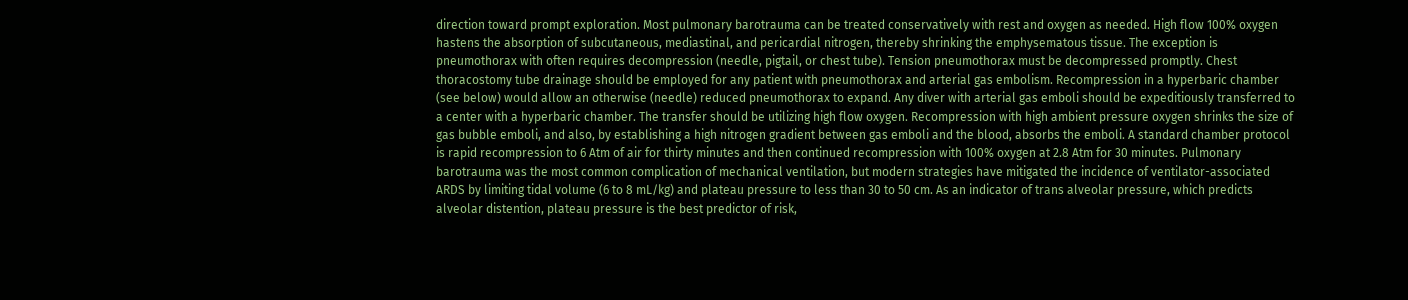direction toward prompt exploration. Most pulmonary barotrauma can be treated conservatively with rest and oxygen as needed. High flow 100% oxygen hastens the absorption of subcutaneous, mediastinal, and pericardial nitrogen, thereby shrinking the emphysematous tissue. The exception is pneumothorax with often requires decompression (needle, pigtail, or chest tube). Tension pneumothorax must be decompressed promptly. Chest thoracostomy tube drainage should be employed for any patient with pneumothorax and arterial gas embolism. Recompression in a hyperbaric chamber (see below) would allow an otherwise (needle) reduced pneumothorax to expand. Any diver with arterial gas emboli should be expeditiously transferred to a center with a hyperbaric chamber. The transfer should be utilizing high flow oxygen. Recompression with high ambient pressure oxygen shrinks the size of gas bubble emboli, and also, by establishing a high nitrogen gradient between gas emboli and the blood, absorbs the emboli. A standard chamber protocol is rapid recompression to 6 Atm of air for thirty minutes and then continued recompression with 100% oxygen at 2.8 Atm for 30 minutes. Pulmonary barotrauma was the most common complication of mechanical ventilation, but modern strategies have mitigated the incidence of ventilator-associated ARDS by limiting tidal volume (6 to 8 mL/kg) and plateau pressure to less than 30 to 50 cm. As an indicator of trans alveolar pressure, which predicts alveolar distention, plateau pressure is the best predictor of risk,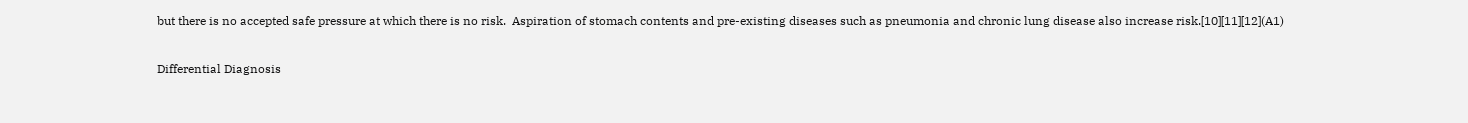but there is no accepted safe pressure at which there is no risk.  Aspiration of stomach contents and pre-existing diseases such as pneumonia and chronic lung disease also increase risk.[10][11][12](A1)

Differential Diagnosis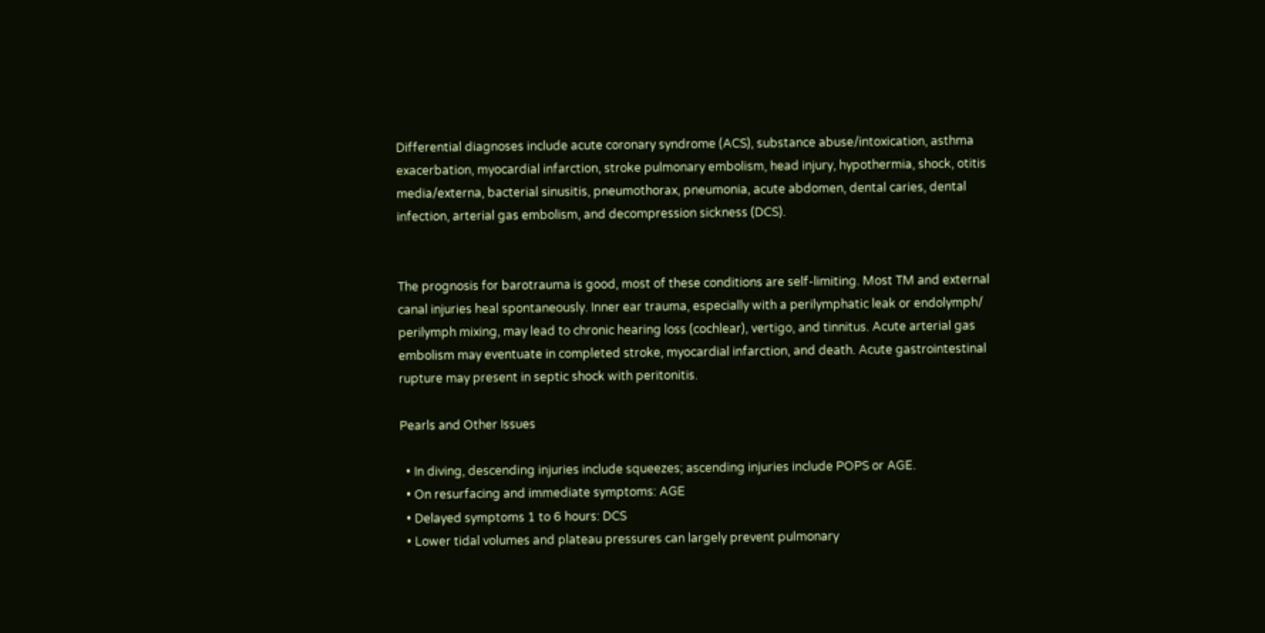Differential diagnoses include acute coronary syndrome (ACS), substance abuse/intoxication, asthma exacerbation, myocardial infarction, stroke pulmonary embolism, head injury, hypothermia, shock, otitis media/externa, bacterial sinusitis, pneumothorax, pneumonia, acute abdomen, dental caries, dental infection, arterial gas embolism, and decompression sickness (DCS).


The prognosis for barotrauma is good, most of these conditions are self-limiting. Most TM and external canal injuries heal spontaneously. Inner ear trauma, especially with a perilymphatic leak or endolymph/ perilymph mixing, may lead to chronic hearing loss (cochlear), vertigo, and tinnitus. Acute arterial gas embolism may eventuate in completed stroke, myocardial infarction, and death. Acute gastrointestinal rupture may present in septic shock with peritonitis.

Pearls and Other Issues

  • In diving, descending injuries include squeezes; ascending injuries include POPS or AGE.
  • On resurfacing and immediate symptoms: AGE
  • Delayed symptoms 1 to 6 hours: DCS
  • Lower tidal volumes and plateau pressures can largely prevent pulmonary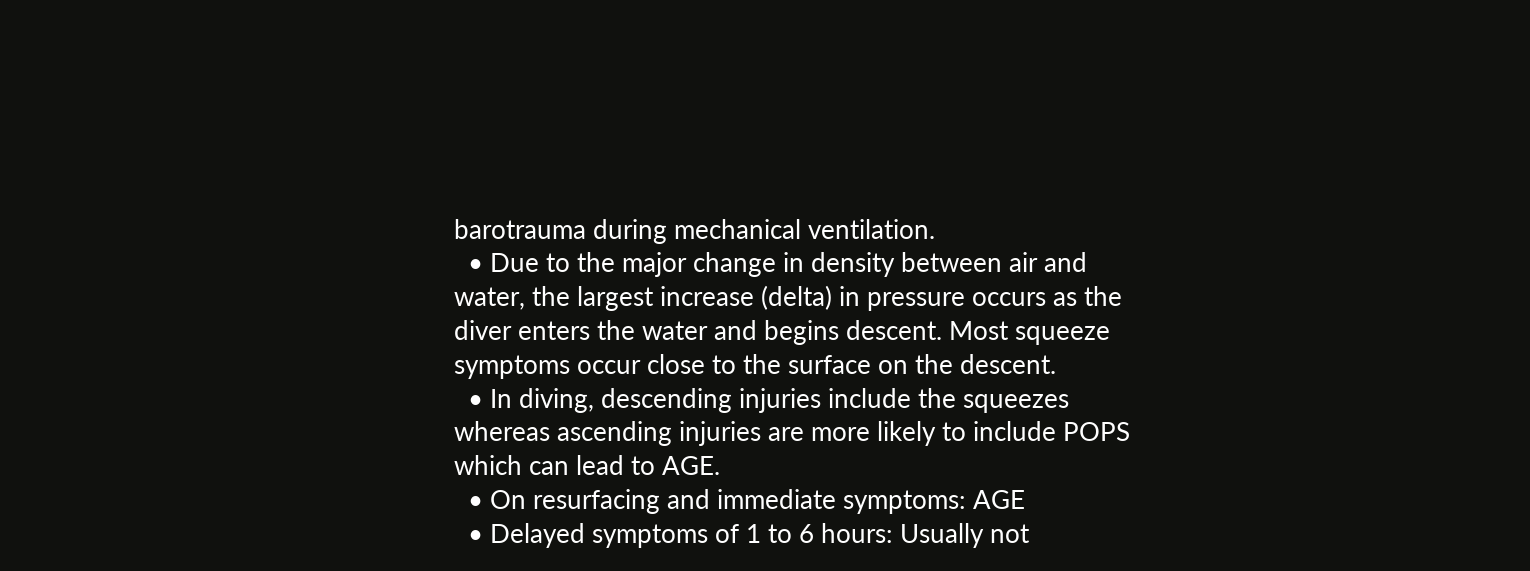barotrauma during mechanical ventilation.
  • Due to the major change in density between air and water, the largest increase (delta) in pressure occurs as the diver enters the water and begins descent. Most squeeze symptoms occur close to the surface on the descent.
  • In diving, descending injuries include the squeezes whereas ascending injuries are more likely to include POPS which can lead to AGE.
  • On resurfacing and immediate symptoms: AGE
  • Delayed symptoms of 1 to 6 hours: Usually not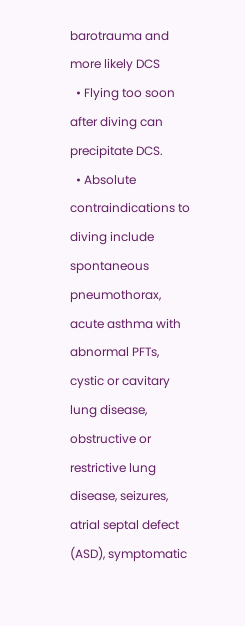barotrauma and more likely DCS
  • Flying too soon after diving can precipitate DCS.
  • Absolute contraindications to diving include spontaneous pneumothorax, acute asthma with abnormal PFTs, cystic or cavitary lung disease, obstructive or restrictive lung disease, seizures, atrial septal defect (ASD), symptomatic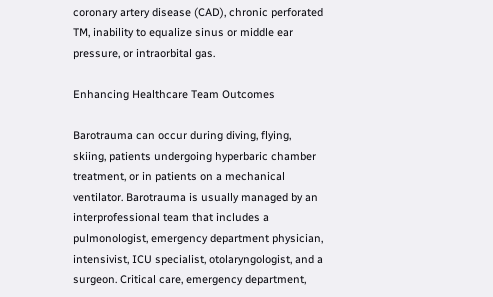coronary artery disease (CAD), chronic perforated TM, inability to equalize sinus or middle ear pressure, or intraorbital gas.

Enhancing Healthcare Team Outcomes

Barotrauma can occur during diving, flying, skiing, patients undergoing hyperbaric chamber treatment, or in patients on a mechanical ventilator. Barotrauma is usually managed by an interprofessional team that includes a pulmonologist, emergency department physician, intensivist, ICU specialist, otolaryngologist, and a surgeon. Critical care, emergency department,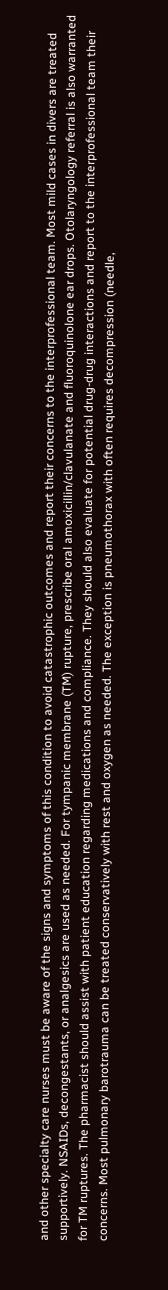and other specialty care nurses must be aware of the signs and symptoms of this condition to avoid catastrophic outcomes and report their concerns to the interprofessional team. Most mild cases in divers are treated supportively. NSAIDs, decongestants, or analgesics are used as needed. For tympanic membrane (TM) rupture, prescribe oral amoxicillin/clavulanate and fluoroquinolone ear drops. Otolaryngology referral is also warranted for TM ruptures. The pharmacist should assist with patient education regarding medications and compliance. They should also evaluate for potential drug-drug interactions and report to the interprofessional team their concerns. Most pulmonary barotrauma can be treated conservatively with rest and oxygen as needed. The exception is pneumothorax with often requires decompression (needle,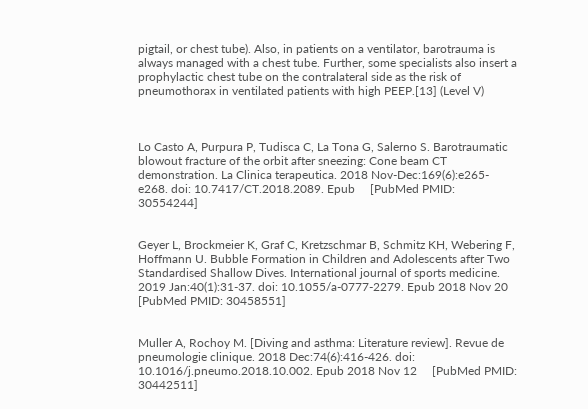pigtail, or chest tube). Also, in patients on a ventilator, barotrauma is always managed with a chest tube. Further, some specialists also insert a prophylactic chest tube on the contralateral side as the risk of pneumothorax in ventilated patients with high PEEP.[13] (Level V)



Lo Casto A, Purpura P, Tudisca C, La Tona G, Salerno S. Barotraumatic blowout fracture of the orbit after sneezing: Cone beam CT demonstration. La Clinica terapeutica. 2018 Nov-Dec:169(6):e265-e268. doi: 10.7417/CT.2018.2089. Epub     [PubMed PMID: 30554244]


Geyer L, Brockmeier K, Graf C, Kretzschmar B, Schmitz KH, Webering F, Hoffmann U. Bubble Formation in Children and Adolescents after Two Standardised Shallow Dives. International journal of sports medicine. 2019 Jan:40(1):31-37. doi: 10.1055/a-0777-2279. Epub 2018 Nov 20     [PubMed PMID: 30458551]


Muller A, Rochoy M. [Diving and asthma: Literature review]. Revue de pneumologie clinique. 2018 Dec:74(6):416-426. doi: 10.1016/j.pneumo.2018.10.002. Epub 2018 Nov 12     [PubMed PMID: 30442511]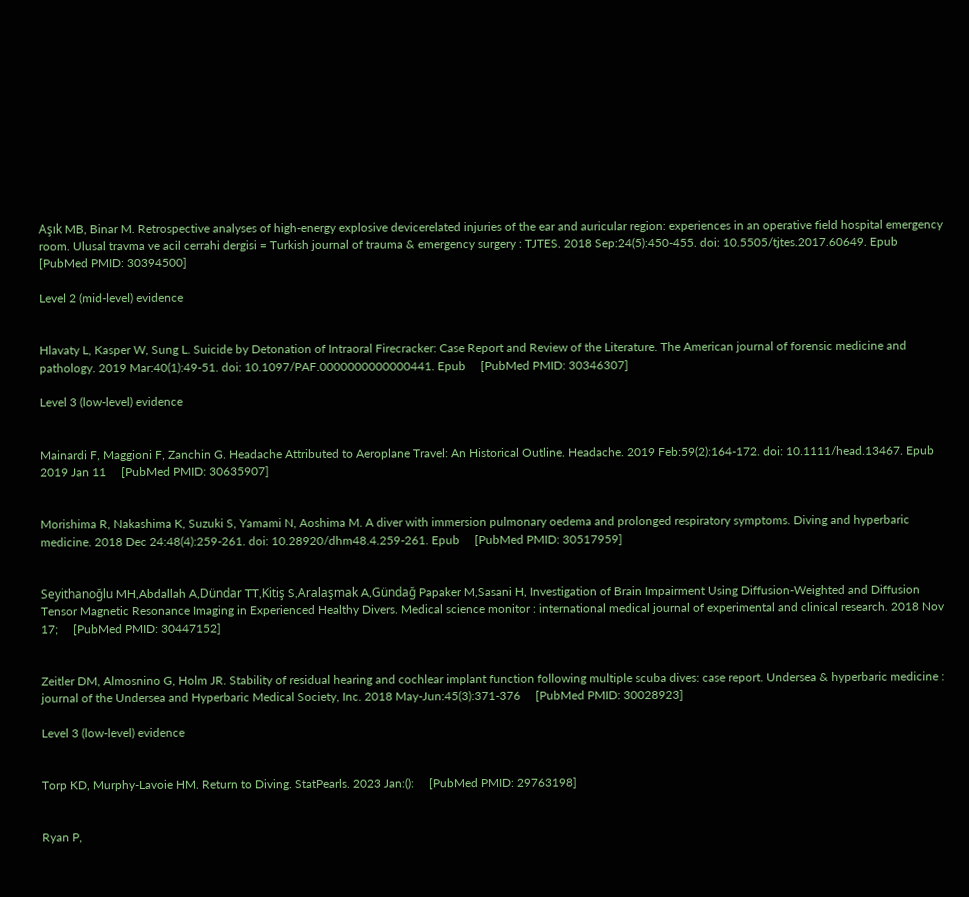Aşık MB, Binar M. Retrospective analyses of high-energy explosive devicerelated injuries of the ear and auricular region: experiences in an operative field hospital emergency room. Ulusal travma ve acil cerrahi dergisi = Turkish journal of trauma & emergency surgery : TJTES. 2018 Sep:24(5):450-455. doi: 10.5505/tjtes.2017.60649. Epub     [PubMed PMID: 30394500]

Level 2 (mid-level) evidence


Hlavaty L, Kasper W, Sung L. Suicide by Detonation of Intraoral Firecracker: Case Report and Review of the Literature. The American journal of forensic medicine and pathology. 2019 Mar:40(1):49-51. doi: 10.1097/PAF.0000000000000441. Epub     [PubMed PMID: 30346307]

Level 3 (low-level) evidence


Mainardi F, Maggioni F, Zanchin G. Headache Attributed to Aeroplane Travel: An Historical Outline. Headache. 2019 Feb:59(2):164-172. doi: 10.1111/head.13467. Epub 2019 Jan 11     [PubMed PMID: 30635907]


Morishima R, Nakashima K, Suzuki S, Yamami N, Aoshima M. A diver with immersion pulmonary oedema and prolonged respiratory symptoms. Diving and hyperbaric medicine. 2018 Dec 24:48(4):259-261. doi: 10.28920/dhm48.4.259-261. Epub     [PubMed PMID: 30517959]


Seyithanoğlu MH,Abdallah A,Dündar TT,Kitiş S,Aralaşmak A,Gündağ Papaker M,Sasani H, Investigation of Brain Impairment Using Diffusion-Weighted and Diffusion Tensor Magnetic Resonance Imaging in Experienced Healthy Divers. Medical science monitor : international medical journal of experimental and clinical research. 2018 Nov 17;     [PubMed PMID: 30447152]


Zeitler DM, Almosnino G, Holm JR. Stability of residual hearing and cochlear implant function following multiple scuba dives: case report. Undersea & hyperbaric medicine : journal of the Undersea and Hyperbaric Medical Society, Inc. 2018 May-Jun:45(3):371-376     [PubMed PMID: 30028923]

Level 3 (low-level) evidence


Torp KD, Murphy-Lavoie HM. Return to Diving. StatPearls. 2023 Jan:():     [PubMed PMID: 29763198]


Ryan P,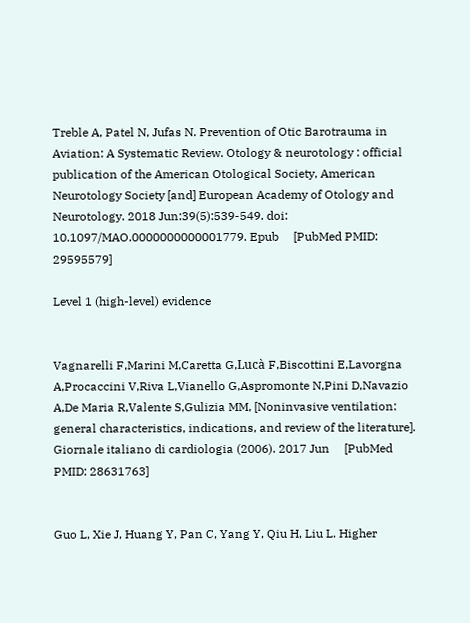Treble A, Patel N, Jufas N. Prevention of Otic Barotrauma in Aviation: A Systematic Review. Otology & neurotology : official publication of the American Otological Society, American Neurotology Society [and] European Academy of Otology and Neurotology. 2018 Jun:39(5):539-549. doi: 10.1097/MAO.0000000000001779. Epub     [PubMed PMID: 29595579]

Level 1 (high-level) evidence


Vagnarelli F,Marini M,Caretta G,Lucà F,Biscottini E,Lavorgna A,Procaccini V,Riva L,Vianello G,Aspromonte N,Pini D,Navazio A,De Maria R,Valente S,Gulizia MM, [Noninvasive ventilation: general characteristics, indications, and review of the literature]. Giornale italiano di cardiologia (2006). 2017 Jun     [PubMed PMID: 28631763]


Guo L, Xie J, Huang Y, Pan C, Yang Y, Qiu H, Liu L. Higher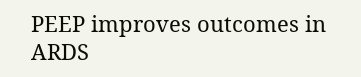PEEP improves outcomes in ARDS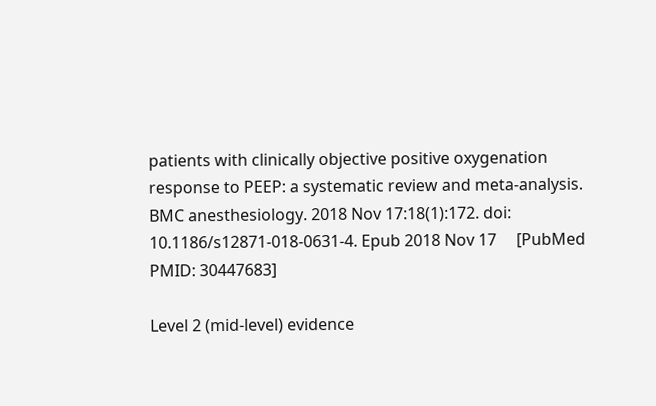patients with clinically objective positive oxygenation response to PEEP: a systematic review and meta-analysis. BMC anesthesiology. 2018 Nov 17:18(1):172. doi: 10.1186/s12871-018-0631-4. Epub 2018 Nov 17     [PubMed PMID: 30447683]

Level 2 (mid-level) evidence